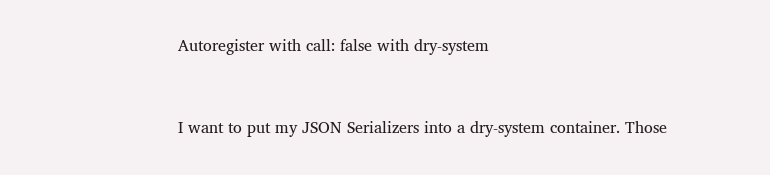Autoregister with call: false with dry-system


I want to put my JSON Serializers into a dry-system container. Those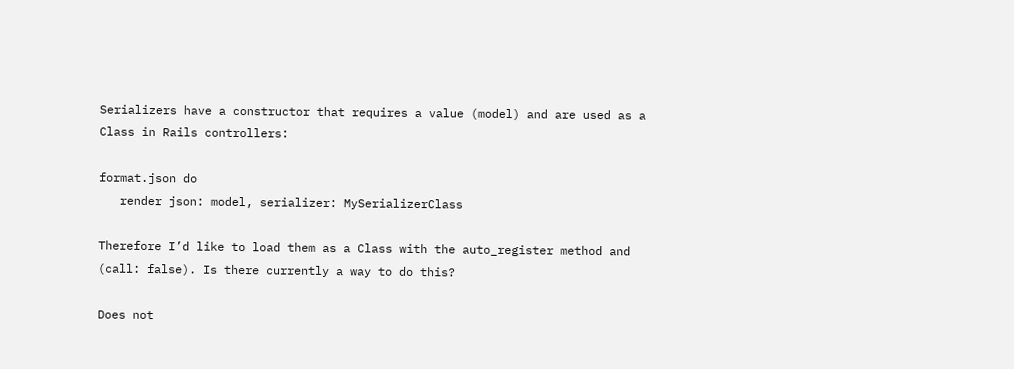Serializers have a constructor that requires a value (model) and are used as a Class in Rails controllers:

format.json do
   render json: model, serializer: MySerializerClass

Therefore I’d like to load them as a Class with the auto_register method and (call: false). Is there currently a way to do this?

Does not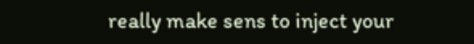really make sens to inject your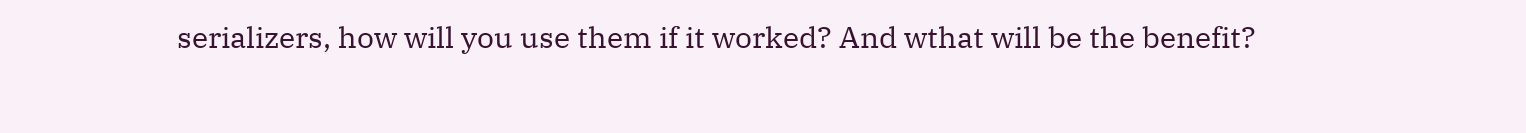serializers, how will you use them if it worked? And wthat will be the benefit?